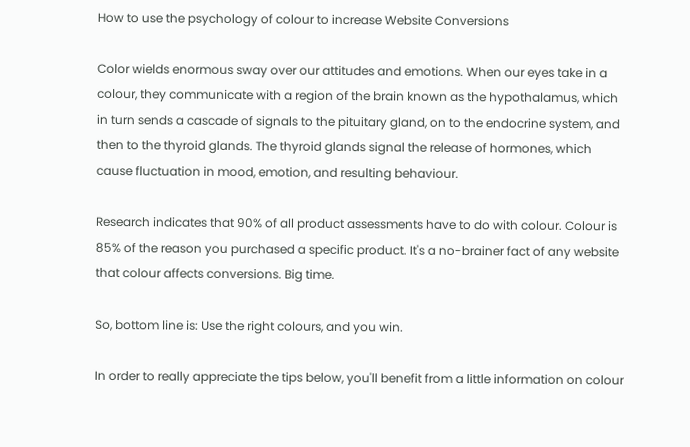How to use the psychology of colour to increase Website Conversions

Color wields enormous sway over our attitudes and emotions. When our eyes take in a colour, they communicate with a region of the brain known as the hypothalamus, which in turn sends a cascade of signals to the pituitary gland, on to the endocrine system, and then to the thyroid glands. The thyroid glands signal the release of hormones, which cause fluctuation in mood, emotion, and resulting behaviour.

Research indicates that 90% of all product assessments have to do with colour. Colour is 85% of the reason you purchased a specific product. It's a no-brainer fact of any website that colour affects conversions. Big time.

So, bottom line is: Use the right colours, and you win.

In order to really appreciate the tips below, you'll benefit from a little information on colour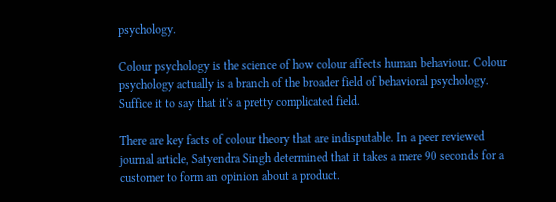psychology.

Colour psychology is the science of how colour affects human behaviour. Colour psychology actually is a branch of the broader field of behavioral psychology. Suffice it to say that it's a pretty complicated field.

There are key facts of colour theory that are indisputable. In a peer reviewed journal article, Satyendra Singh determined that it takes a mere 90 seconds for a customer to form an opinion about a product.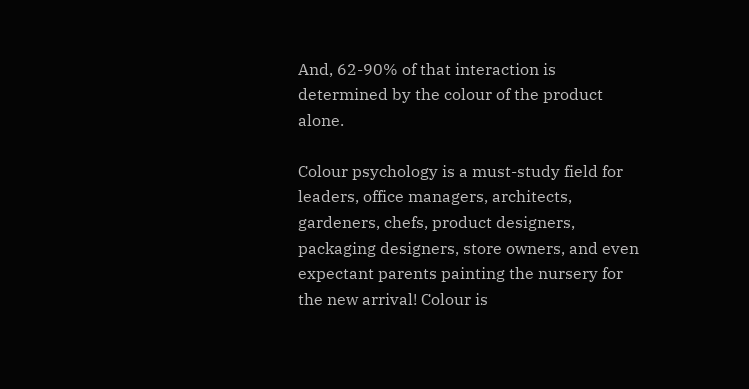And, 62-90% of that interaction is determined by the colour of the product alone.

Colour psychology is a must-study field for leaders, office managers, architects, gardeners, chefs, product designers, packaging designers, store owners, and even expectant parents painting the nursery for the new arrival! Colour is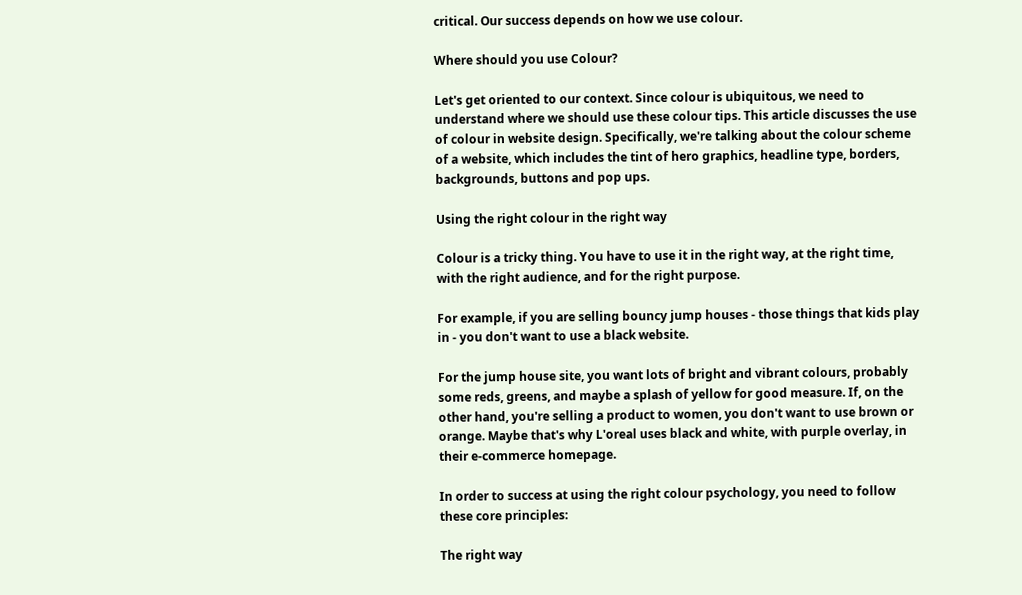critical. Our success depends on how we use colour.

Where should you use Colour?

Let's get oriented to our context. Since colour is ubiquitous, we need to understand where we should use these colour tips. This article discusses the use of colour in website design. Specifically, we're talking about the colour scheme of a website, which includes the tint of hero graphics, headline type, borders, backgrounds, buttons and pop ups.

Using the right colour in the right way

Colour is a tricky thing. You have to use it in the right way, at the right time, with the right audience, and for the right purpose.

For example, if you are selling bouncy jump houses - those things that kids play in - you don't want to use a black website.

For the jump house site, you want lots of bright and vibrant colours, probably some reds, greens, and maybe a splash of yellow for good measure. If, on the other hand, you're selling a product to women, you don't want to use brown or orange. Maybe that's why L'oreal uses black and white, with purple overlay, in their e-commerce homepage.

In order to success at using the right colour psychology, you need to follow these core principles:

The right way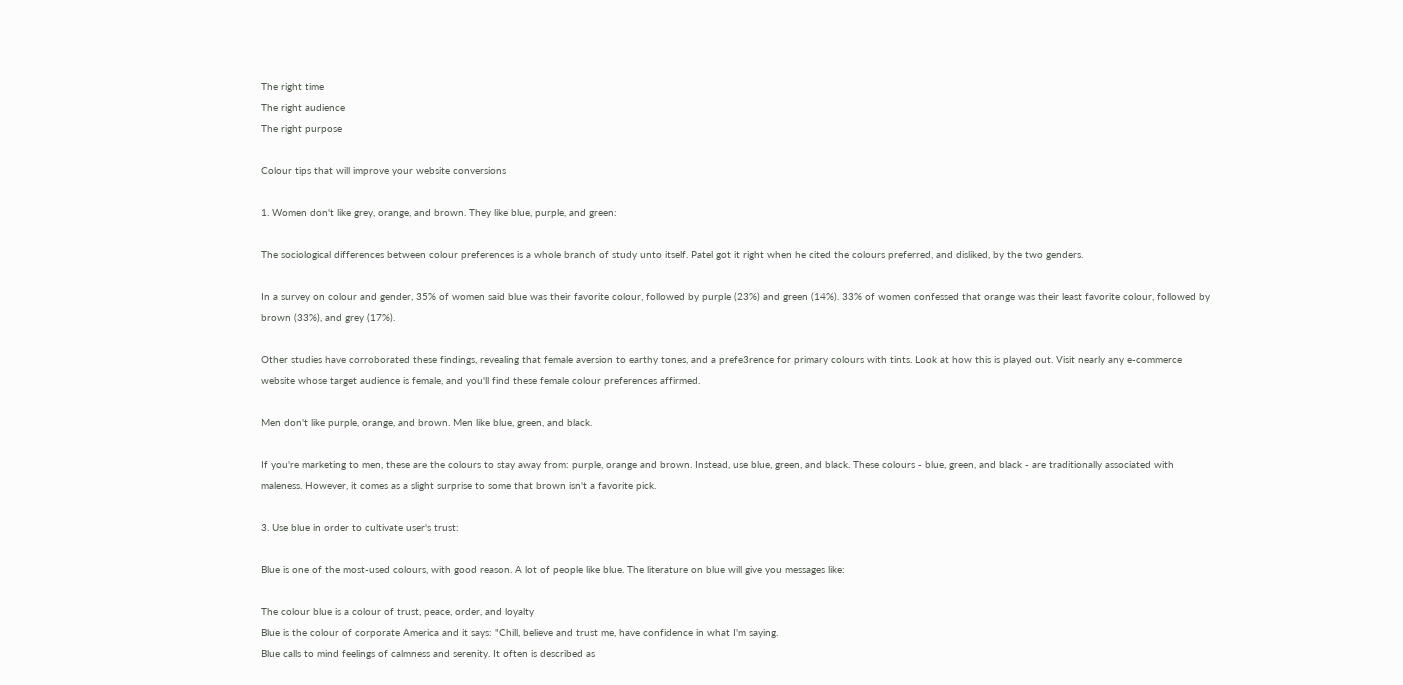The right time
The right audience
The right purpose

Colour tips that will improve your website conversions

1. Women don't like grey, orange, and brown. They like blue, purple, and green:

The sociological differences between colour preferences is a whole branch of study unto itself. Patel got it right when he cited the colours preferred, and disliked, by the two genders.

In a survey on colour and gender, 35% of women said blue was their favorite colour, followed by purple (23%) and green (14%). 33% of women confessed that orange was their least favorite colour, followed by brown (33%), and grey (17%).

Other studies have corroborated these findings, revealing that female aversion to earthy tones, and a prefe3rence for primary colours with tints. Look at how this is played out. Visit nearly any e-commerce website whose target audience is female, and you'll find these female colour preferences affirmed.

Men don't like purple, orange, and brown. Men like blue, green, and black.

If you're marketing to men, these are the colours to stay away from: purple, orange and brown. Instead, use blue, green, and black. These colours - blue, green, and black - are traditionally associated with maleness. However, it comes as a slight surprise to some that brown isn't a favorite pick.

3. Use blue in order to cultivate user's trust:

Blue is one of the most-used colours, with good reason. A lot of people like blue. The literature on blue will give you messages like:

The colour blue is a colour of trust, peace, order, and loyalty
Blue is the colour of corporate America and it says: "Chill, believe and trust me, have confidence in what I'm saying.
Blue calls to mind feelings of calmness and serenity. It often is described as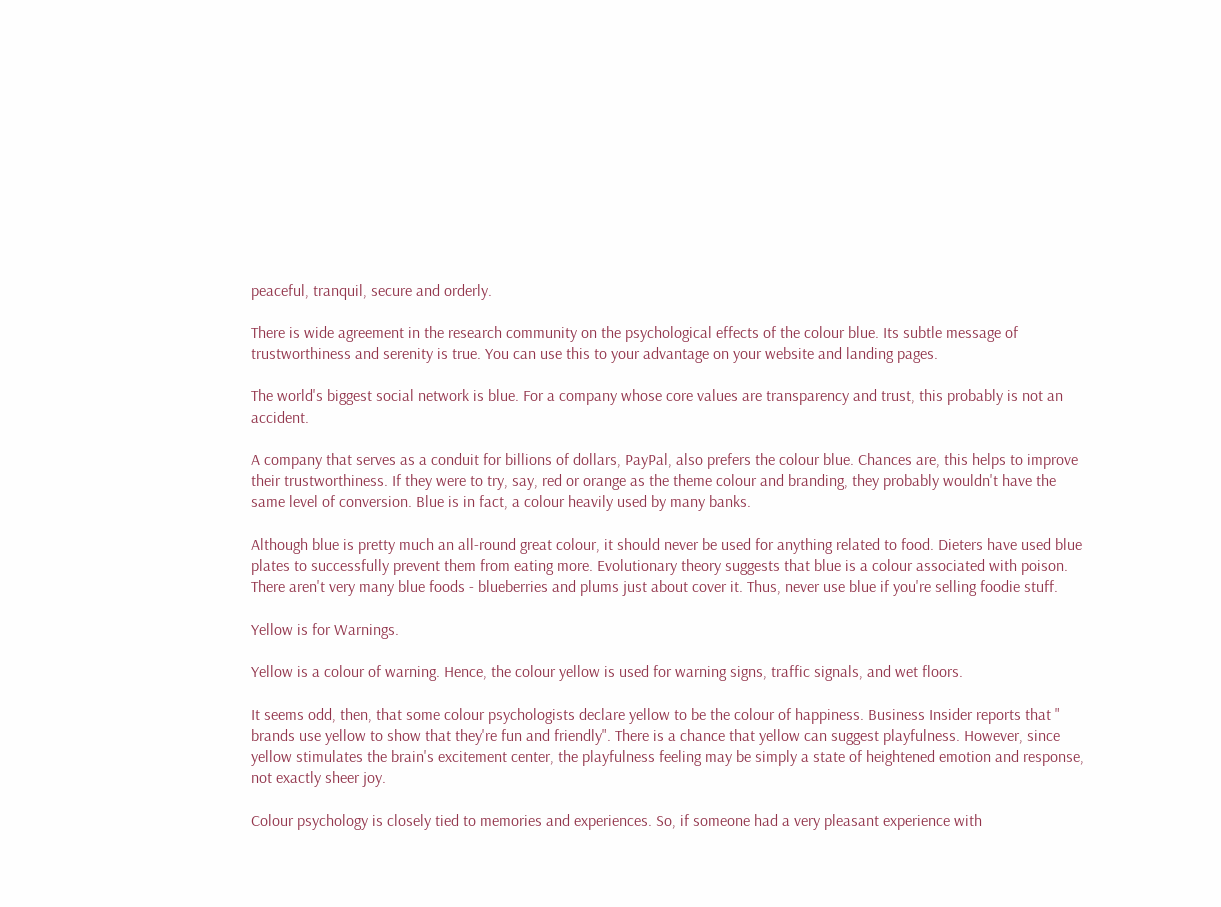peaceful, tranquil, secure and orderly.

There is wide agreement in the research community on the psychological effects of the colour blue. Its subtle message of trustworthiness and serenity is true. You can use this to your advantage on your website and landing pages.

The world's biggest social network is blue. For a company whose core values are transparency and trust, this probably is not an accident.

A company that serves as a conduit for billions of dollars, PayPal, also prefers the colour blue. Chances are, this helps to improve their trustworthiness. If they were to try, say, red or orange as the theme colour and branding, they probably wouldn't have the same level of conversion. Blue is in fact, a colour heavily used by many banks.

Although blue is pretty much an all-round great colour, it should never be used for anything related to food. Dieters have used blue plates to successfully prevent them from eating more. Evolutionary theory suggests that blue is a colour associated with poison. There aren't very many blue foods - blueberries and plums just about cover it. Thus, never use blue if you're selling foodie stuff.

Yellow is for Warnings.

Yellow is a colour of warning. Hence, the colour yellow is used for warning signs, traffic signals, and wet floors.

It seems odd, then, that some colour psychologists declare yellow to be the colour of happiness. Business Insider reports that " brands use yellow to show that they're fun and friendly". There is a chance that yellow can suggest playfulness. However, since yellow stimulates the brain's excitement center, the playfulness feeling may be simply a state of heightened emotion and response, not exactly sheer joy.

Colour psychology is closely tied to memories and experiences. So, if someone had a very pleasant experience with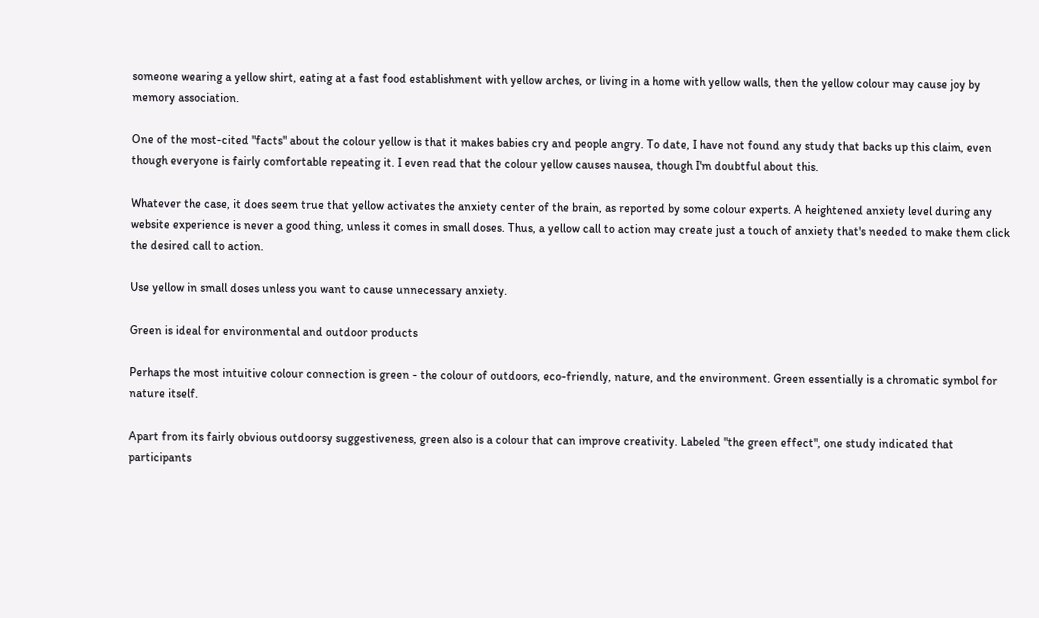someone wearing a yellow shirt, eating at a fast food establishment with yellow arches, or living in a home with yellow walls, then the yellow colour may cause joy by memory association.

One of the most-cited "facts" about the colour yellow is that it makes babies cry and people angry. To date, I have not found any study that backs up this claim, even though everyone is fairly comfortable repeating it. I even read that the colour yellow causes nausea, though I'm doubtful about this.

Whatever the case, it does seem true that yellow activates the anxiety center of the brain, as reported by some colour experts. A heightened anxiety level during any website experience is never a good thing, unless it comes in small doses. Thus, a yellow call to action may create just a touch of anxiety that's needed to make them click the desired call to action.

Use yellow in small doses unless you want to cause unnecessary anxiety.

Green is ideal for environmental and outdoor products

Perhaps the most intuitive colour connection is green - the colour of outdoors, eco-friendly, nature, and the environment. Green essentially is a chromatic symbol for nature itself.

Apart from its fairly obvious outdoorsy suggestiveness, green also is a colour that can improve creativity. Labeled "the green effect", one study indicated that participants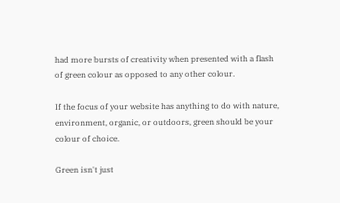had more bursts of creativity when presented with a flash of green colour as opposed to any other colour.

If the focus of your website has anything to do with nature, environment, organic, or outdoors, green should be your colour of choice.

Green isn't just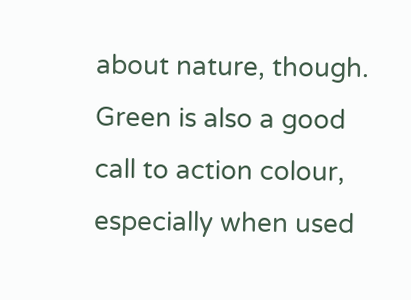about nature, though. Green is also a good call to action colour, especially when used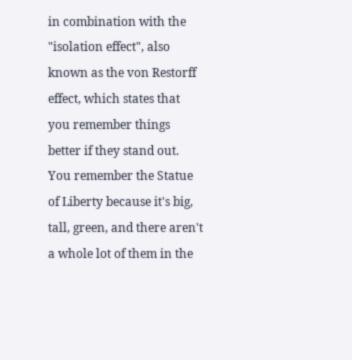in combination with the "isolation effect", also known as the von Restorff effect, which states that you remember things better if they stand out. You remember the Statue of Liberty because it's big, tall, green, and there aren't a whole lot of them in the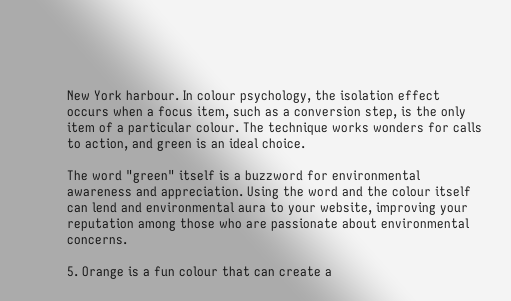New York harbour. In colour psychology, the isolation effect occurs when a focus item, such as a conversion step, is the only item of a particular colour. The technique works wonders for calls to action, and green is an ideal choice.

The word "green" itself is a buzzword for environmental awareness and appreciation. Using the word and the colour itself can lend and environmental aura to your website, improving your reputation among those who are passionate about environmental concerns.

5. Orange is a fun colour that can create a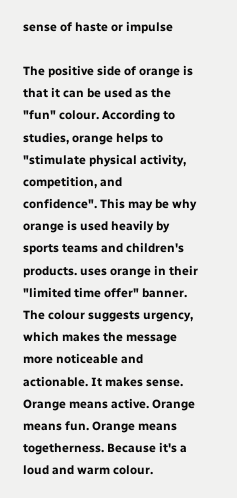sense of haste or impulse

The positive side of orange is that it can be used as the "fun" colour. According to studies, orange helps to "stimulate physical activity, competition, and confidence". This may be why orange is used heavily by sports teams and children's products. uses orange in their "limited time offer" banner. The colour suggests urgency, which makes the message more noticeable and actionable. It makes sense. Orange means active. Orange means fun. Orange means togetherness. Because it's a loud and warm colour.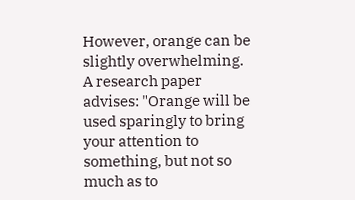However, orange can be slightly overwhelming. A research paper advises: "Orange will be used sparingly to bring your attention to something, but not so much as to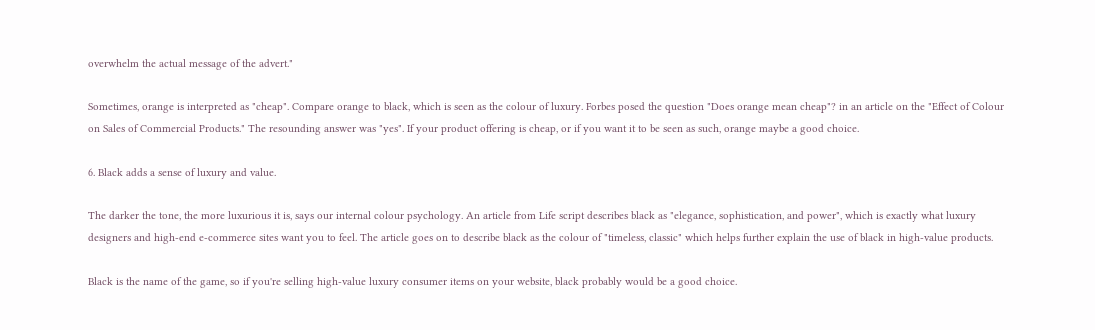overwhelm the actual message of the advert."

Sometimes, orange is interpreted as "cheap". Compare orange to black, which is seen as the colour of luxury. Forbes posed the question "Does orange mean cheap"? in an article on the "Effect of Colour on Sales of Commercial Products." The resounding answer was "yes". If your product offering is cheap, or if you want it to be seen as such, orange maybe a good choice.

6. Black adds a sense of luxury and value.

The darker the tone, the more luxurious it is, says our internal colour psychology. An article from Life script describes black as "elegance, sophistication, and power", which is exactly what luxury designers and high-end e-commerce sites want you to feel. The article goes on to describe black as the colour of "timeless, classic" which helps further explain the use of black in high-value products.

Black is the name of the game, so if you're selling high-value luxury consumer items on your website, black probably would be a good choice.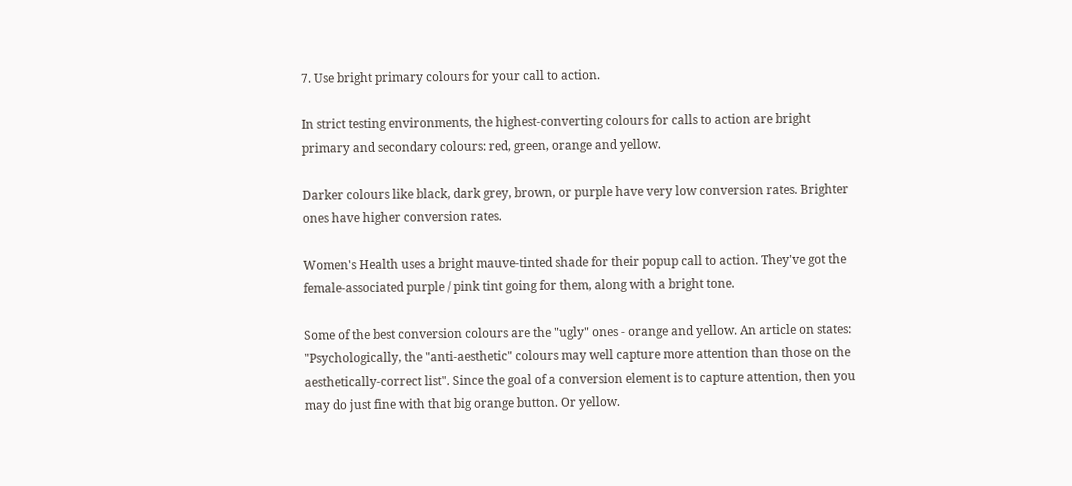7. Use bright primary colours for your call to action.

In strict testing environments, the highest-converting colours for calls to action are bright primary and secondary colours: red, green, orange and yellow.

Darker colours like black, dark grey, brown, or purple have very low conversion rates. Brighter ones have higher conversion rates.

Women's Health uses a bright mauve-tinted shade for their popup call to action. They've got the female-associated purple / pink tint going for them, along with a bright tone.

Some of the best conversion colours are the "ugly" ones - orange and yellow. An article on states: "Psychologically, the "anti-aesthetic" colours may well capture more attention than those on the aesthetically-correct list". Since the goal of a conversion element is to capture attention, then you may do just fine with that big orange button. Or yellow.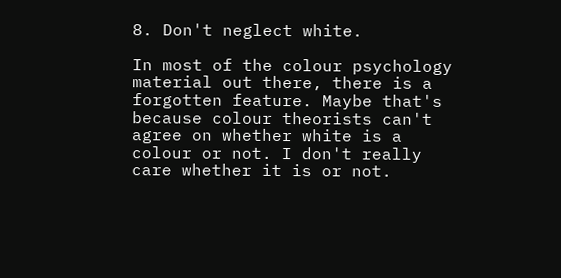8. Don't neglect white.

In most of the colour psychology material out there, there is a forgotten feature. Maybe that's because colour theorists can't agree on whether white is a colour or not. I don't really care whether it is or not.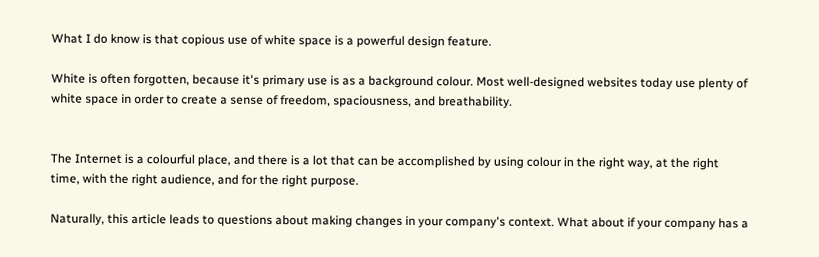What I do know is that copious use of white space is a powerful design feature.

White is often forgotten, because it's primary use is as a background colour. Most well-designed websites today use plenty of white space in order to create a sense of freedom, spaciousness, and breathability.


The Internet is a colourful place, and there is a lot that can be accomplished by using colour in the right way, at the right time, with the right audience, and for the right purpose.

Naturally, this article leads to questions about making changes in your company's context. What about if your company has a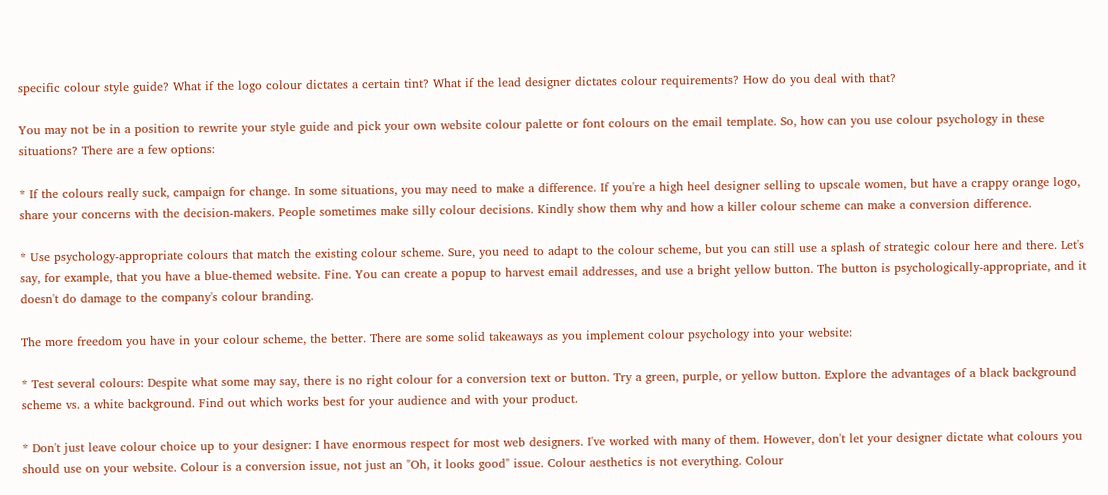specific colour style guide? What if the logo colour dictates a certain tint? What if the lead designer dictates colour requirements? How do you deal with that?

You may not be in a position to rewrite your style guide and pick your own website colour palette or font colours on the email template. So, how can you use colour psychology in these situations? There are a few options:

* If the colours really suck, campaign for change. In some situations, you may need to make a difference. If you're a high heel designer selling to upscale women, but have a crappy orange logo, share your concerns with the decision-makers. People sometimes make silly colour decisions. Kindly show them why and how a killer colour scheme can make a conversion difference.

* Use psychology-appropriate colours that match the existing colour scheme. Sure, you need to adapt to the colour scheme, but you can still use a splash of strategic colour here and there. Let's say, for example, that you have a blue-themed website. Fine. You can create a popup to harvest email addresses, and use a bright yellow button. The button is psychologically-appropriate, and it doesn't do damage to the company's colour branding.

The more freedom you have in your colour scheme, the better. There are some solid takeaways as you implement colour psychology into your website:

* Test several colours: Despite what some may say, there is no right colour for a conversion text or button. Try a green, purple, or yellow button. Explore the advantages of a black background scheme vs. a white background. Find out which works best for your audience and with your product.

* Don't just leave colour choice up to your designer: I have enormous respect for most web designers. I've worked with many of them. However, don't let your designer dictate what colours you should use on your website. Colour is a conversion issue, not just an "Oh, it looks good" issue. Colour aesthetics is not everything. Colour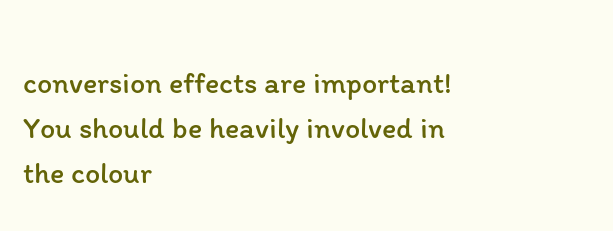conversion effects are important! You should be heavily involved in the colour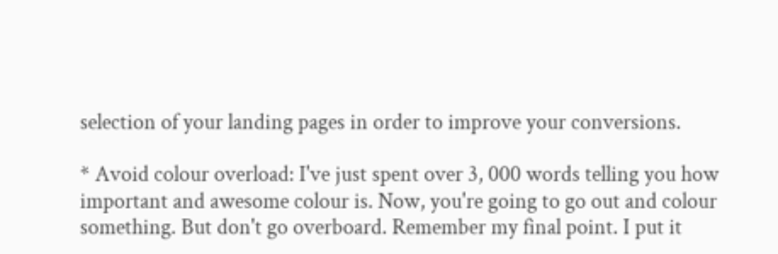selection of your landing pages in order to improve your conversions.

* Avoid colour overload: I've just spent over 3, 000 words telling you how important and awesome colour is. Now, you're going to go out and colour something. But don't go overboard. Remember my final point. I put it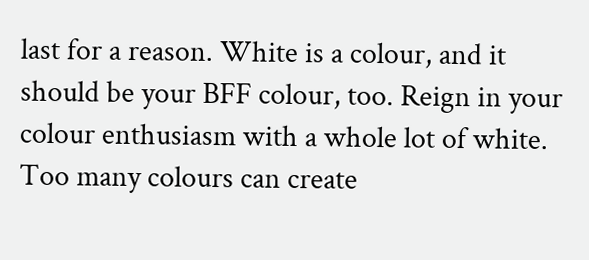last for a reason. White is a colour, and it should be your BFF colour, too. Reign in your colour enthusiasm with a whole lot of white. Too many colours can create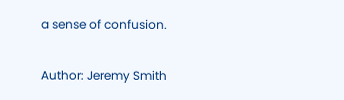a sense of confusion.

Author: Jeremy Smith